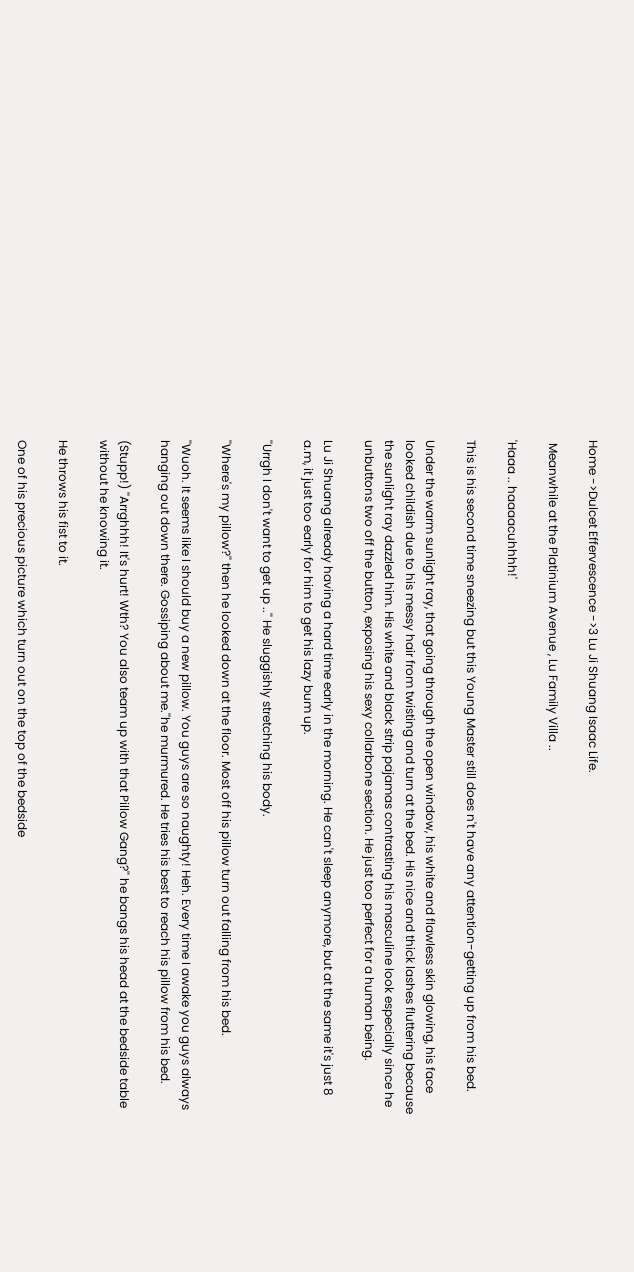Home ->Dulcet Effervescence ->3 Lu Ji Shuang Isaac Life.

 Meanwhile at the Platinium Avenue , Lu Family Villa ..

'Haaa .. haaaacuhhhh!'

This is his second time sneezing but this Young Master still does n't have any attention-getting up from his bed.

Under the warm sunlight ray, that going through the open window, his white and flawless skin glowing, his face looked childish due to his messy hair from twisting and turn at the bed. His nice and thick lashes fluttering because the sunlight ray dazzled him. His white and black strip pajamas contrasting his masculine look especially since he unbuttons two off the button, exposing his sexy collarbone section. He just too perfect for a human being.

Lu Ji Shuang already having a hard time early in the morning. He can't sleep anymore, but at the same it's just 8 a.m, it just too early for him to get his lazy bum up.

''Urrgh I don't want to get up ..'' He sluggishly stretching his body.

''Where's my pillow?'' then he looked down at the floor. Most off his pillow turn out falling from his bed.

''Wuoh. It seems like I should buy a new pillow. You guys are so naughty! Heh. Every time I awake you guys always hanging out down there. Gossiping about me.''he murmured. He tries his best to reach his pillow from his bed.

(Stupp!) ''Arrghhh! It's hurt! Wth? You also team up with that Pillow Gang?'' he bangs his head at the bedside table without he knowing it.

He throws his fist to it.

One of his precious picture which turn out on the top of the bedside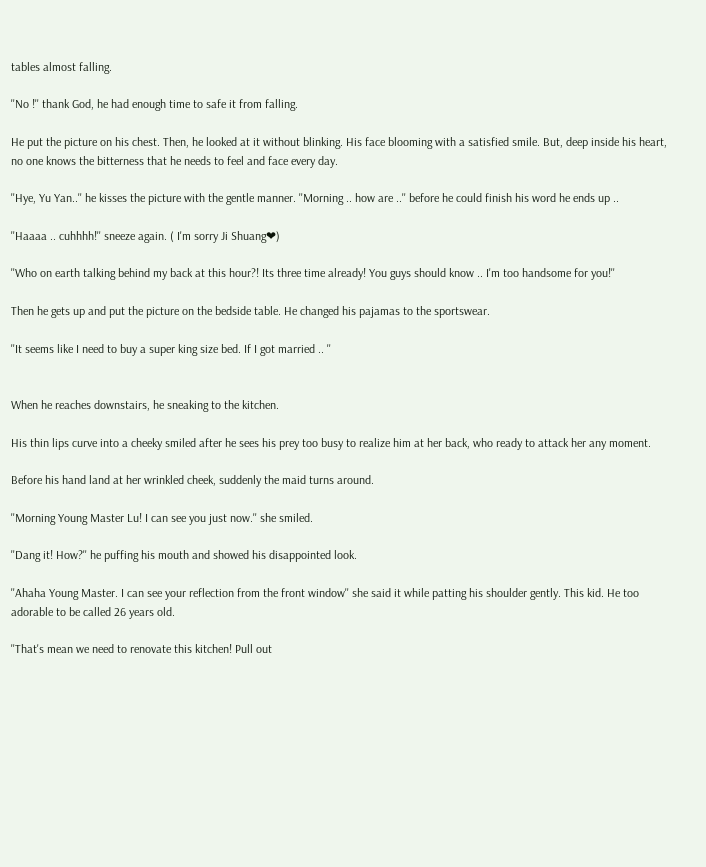tables almost falling.

''No !'' thank God, he had enough time to safe it from falling.

He put the picture on his chest. Then, he looked at it without blinking. His face blooming with a satisfied smile. But, deep inside his heart, no one knows the bitterness that he needs to feel and face every day.

''Hye, Yu Yan..'' he kisses the picture with the gentle manner. ''Morning .. how are ..'' before he could finish his word he ends up ..

''Haaaa .. cuhhhh!'' sneeze again. ( I'm sorry Ji Shuang❤)

''Who on earth talking behind my back at this hour?! Its three time already! You guys should know .. I'm too handsome for you!''

Then he gets up and put the picture on the bedside table. He changed his pajamas to the sportswear.

''It seems like I need to buy a super king size bed. If I got married .. ''


When he reaches downstairs, he sneaking to the kitchen.

His thin lips curve into a cheeky smiled after he sees his prey too busy to realize him at her back, who ready to attack her any moment.

Before his hand land at her wrinkled cheek, suddenly the maid turns around.

''Morning Young Master Lu! I can see you just now.'' she smiled.

''Dang it! How?'' he puffing his mouth and showed his disappointed look.

''Ahaha Young Master. I can see your reflection from the front window'' she said it while patting his shoulder gently. This kid. He too adorable to be called 26 years old.

''That's mean we need to renovate this kitchen! Pull out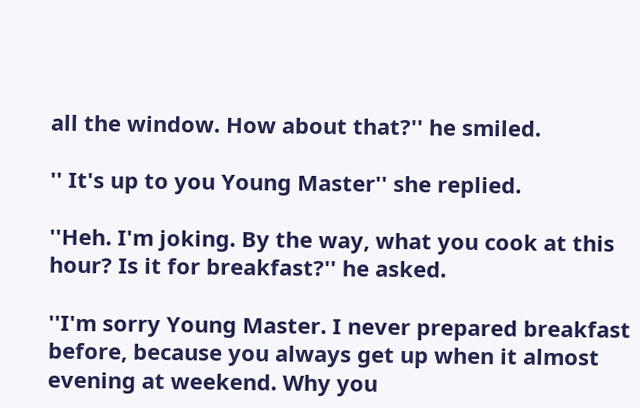all the window. How about that?'' he smiled.

'' It's up to you Young Master'' she replied.

''Heh. I'm joking. By the way, what you cook at this hour? Is it for breakfast?'' he asked.

''I'm sorry Young Master. I never prepared breakfast before, because you always get up when it almost evening at weekend. Why you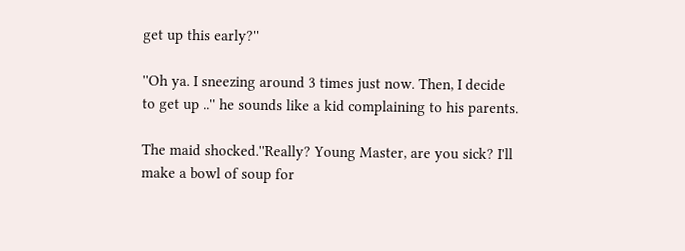get up this early?''

''Oh ya. I sneezing around 3 times just now. Then, I decide to get up ..'' he sounds like a kid complaining to his parents.

The maid shocked.''Really? Young Master, are you sick? I'll make a bowl of soup for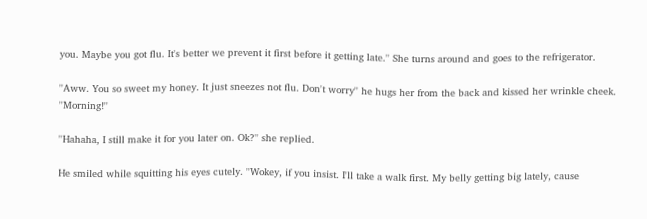you. Maybe you got flu. It's better we prevent it first before it getting late.'' She turns around and goes to the refrigerator.

''Aww. You so sweet my honey. It just sneezes not flu. Don't worry'' he hugs her from the back and kissed her wrinkle cheek. ''Morning!''

''Hahaha, I still make it for you later on. Ok?'' she replied.

He smiled while squitting his eyes cutely. ''Wokey, if you insist. I'll take a walk first. My belly getting big lately, cause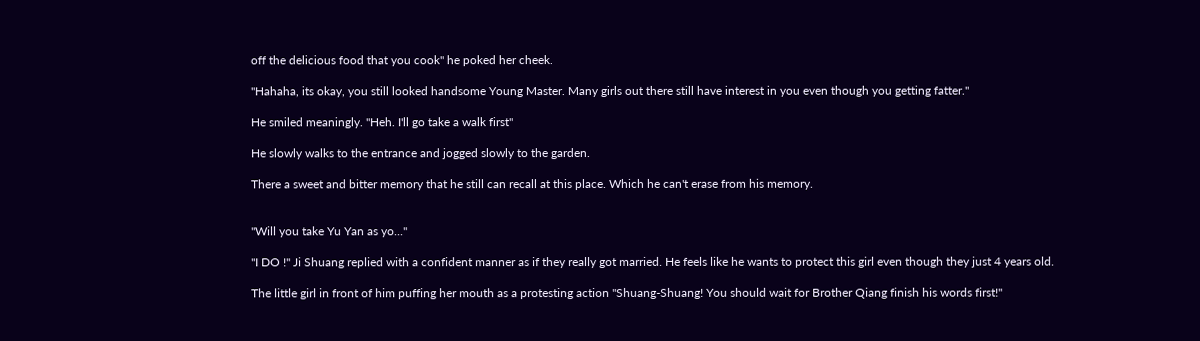off the delicious food that you cook'' he poked her cheek.

''Hahaha, its okay, you still looked handsome Young Master. Many girls out there still have interest in you even though you getting fatter.''

He smiled meaningly. ''Heh. I'll go take a walk first''

He slowly walks to the entrance and jogged slowly to the garden.

There a sweet and bitter memory that he still can recall at this place. Which he can't erase from his memory.


''Will you take Yu Yan as yo...''

''I DO !'' Ji Shuang replied with a confident manner as if they really got married. He feels like he wants to protect this girl even though they just 4 years old.

The little girl in front of him puffing her mouth as a protesting action ''Shuang-Shuang! You should wait for Brother Qiang finish his words first!''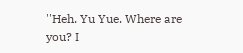''Heh. Yu Yue. Where are you? I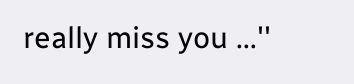really miss you ...''